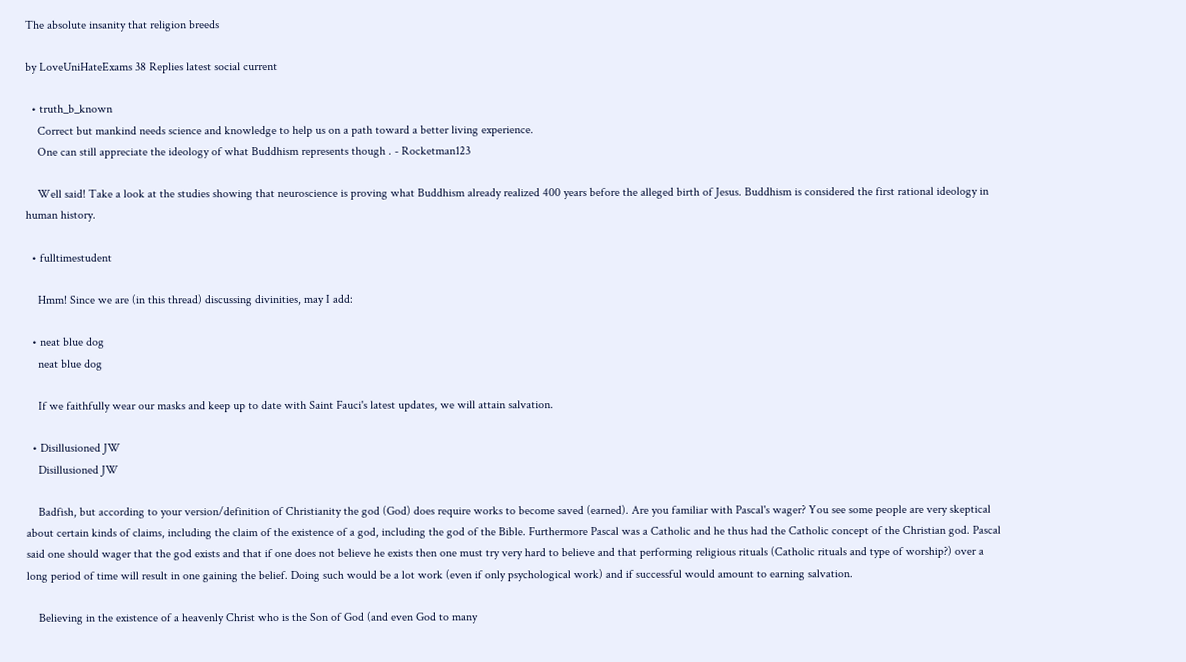The absolute insanity that religion breeds

by LoveUniHateExams 38 Replies latest social current

  • truth_b_known
    Correct but mankind needs science and knowledge to help us on a path toward a better living experience.
    One can still appreciate the ideology of what Buddhism represents though . - Rocketman123

    Well said! Take a look at the studies showing that neuroscience is proving what Buddhism already realized 400 years before the alleged birth of Jesus. Buddhism is considered the first rational ideology in human history.

  • fulltimestudent

    Hmm! Since we are (in this thread) discussing divinities, may I add:

  • neat blue dog
    neat blue dog

    If we faithfully wear our masks and keep up to date with Saint Fauci's latest updates, we will attain salvation.

  • Disillusioned JW
    Disillusioned JW

    Badfish, but according to your version/definition of Christianity the god (God) does require works to become saved (earned). Are you familiar with Pascal's wager? You see some people are very skeptical about certain kinds of claims, including the claim of the existence of a god, including the god of the Bible. Furthermore Pascal was a Catholic and he thus had the Catholic concept of the Christian god. Pascal said one should wager that the god exists and that if one does not believe he exists then one must try very hard to believe and that performing religious rituals (Catholic rituals and type of worship?) over a long period of time will result in one gaining the belief. Doing such would be a lot work (even if only psychological work) and if successful would amount to earning salvation.

    Believing in the existence of a heavenly Christ who is the Son of God (and even God to many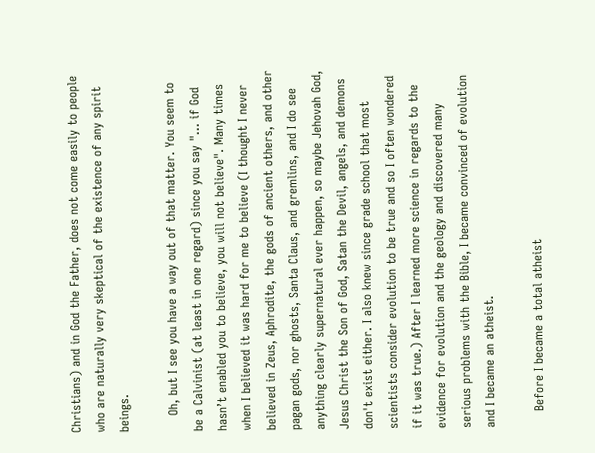Christians) and in God the Father, does not come easily to people who are naturally very skeptical of the existence of any spirit beings.

    Oh, but I see you have a way out of that matter. You seem to be a Calvinist (at least in one regard) since you say "... if God hasn’t enabled you to believe, you will not believe". Many times when I believed it was hard for me to believe (I thought I never believed in Zeus, Aphrodite, the gods of ancient others, and other pagan gods, nor ghosts, Santa Claus, and gremlins, and I do see anything clearly supernatural ever happen, so maybe Jehovah God, Jesus Christ the Son of God, Satan the Devil, angels, and demons don't exist either. I also knew since grade school that most scientists consider evolution to be true and so I often wondered if it was true.) After I learned more science in regards to the evidence for evolution and the geology and discovered many serious problems with the Bible, I became convinced of evolution and I became an atheist.

    Before I became a total atheist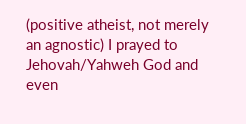(positive atheist, not merely an agnostic) I prayed to Jehovah/Yahweh God and even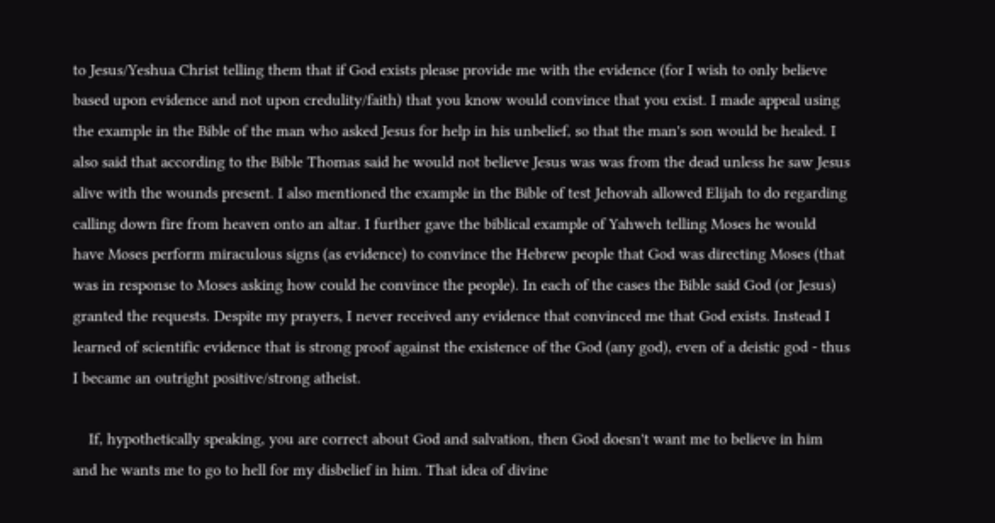to Jesus/Yeshua Christ telling them that if God exists please provide me with the evidence (for I wish to only believe based upon evidence and not upon credulity/faith) that you know would convince that you exist. I made appeal using the example in the Bible of the man who asked Jesus for help in his unbelief, so that the man's son would be healed. I also said that according to the Bible Thomas said he would not believe Jesus was was from the dead unless he saw Jesus alive with the wounds present. I also mentioned the example in the Bible of test Jehovah allowed Elijah to do regarding calling down fire from heaven onto an altar. I further gave the biblical example of Yahweh telling Moses he would have Moses perform miraculous signs (as evidence) to convince the Hebrew people that God was directing Moses (that was in response to Moses asking how could he convince the people). In each of the cases the Bible said God (or Jesus) granted the requests. Despite my prayers, I never received any evidence that convinced me that God exists. Instead I learned of scientific evidence that is strong proof against the existence of the God (any god), even of a deistic god - thus I became an outright positive/strong atheist.

    If, hypothetically speaking, you are correct about God and salvation, then God doesn't want me to believe in him and he wants me to go to hell for my disbelief in him. That idea of divine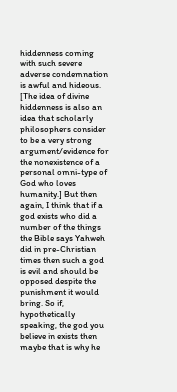hiddenness coming with such severe adverse condemnation is awful and hideous. [The idea of divine hiddenness is also an idea that scholarly philosophers consider to be a very strong argument/evidence for the nonexistence of a personal omni-type of God who loves humanity.] But then again, I think that if a god exists who did a number of the things the Bible says Yahweh did in pre-Christian times then such a god is evil and should be opposed despite the punishment it would bring. So if, hypothetically speaking, the god you believe in exists then maybe that is why he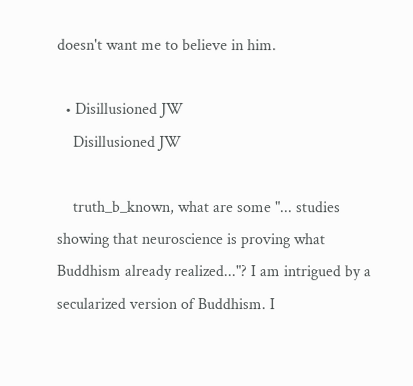doesn't want me to believe in him.

  • Disillusioned JW
    Disillusioned JW

    truth_b_known, what are some "... studies showing that neuroscience is proving what Buddhism already realized..."? I am intrigued by a secularized version of Buddhism. I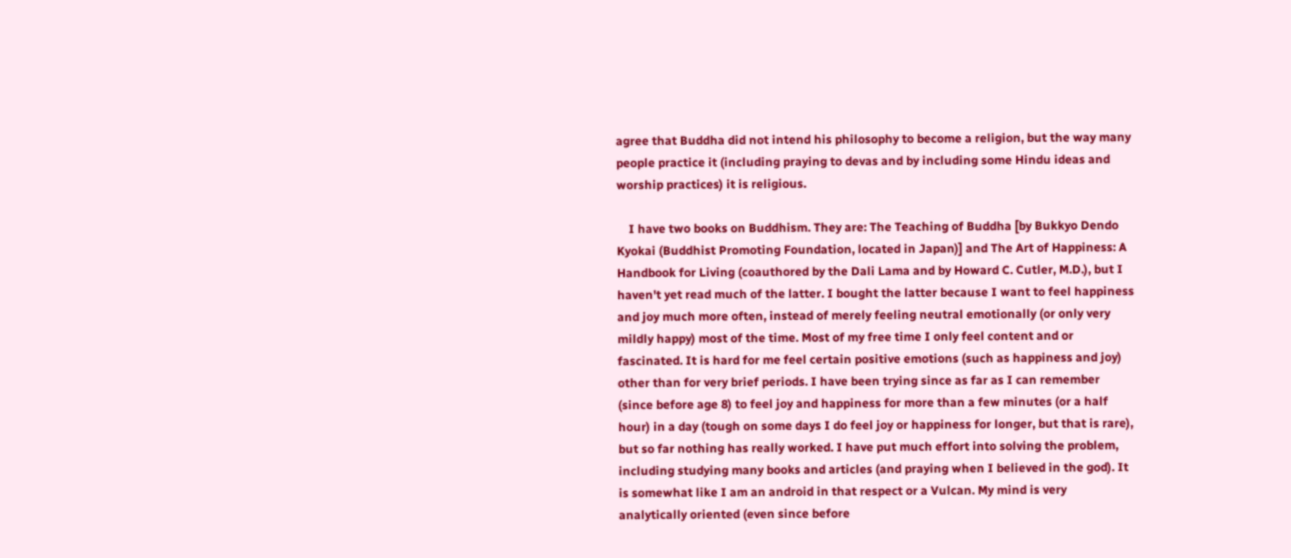agree that Buddha did not intend his philosophy to become a religion, but the way many people practice it (including praying to devas and by including some Hindu ideas and worship practices) it is religious.

    I have two books on Buddhism. They are: The Teaching of Buddha [by Bukkyo Dendo Kyokai (Buddhist Promoting Foundation, located in Japan)] and The Art of Happiness: A Handbook for Living (coauthored by the Dali Lama and by Howard C. Cutler, M.D.), but I haven't yet read much of the latter. I bought the latter because I want to feel happiness and joy much more often, instead of merely feeling neutral emotionally (or only very mildly happy) most of the time. Most of my free time I only feel content and or fascinated. It is hard for me feel certain positive emotions (such as happiness and joy) other than for very brief periods. I have been trying since as far as I can remember (since before age 8) to feel joy and happiness for more than a few minutes (or a half hour) in a day (tough on some days I do feel joy or happiness for longer, but that is rare), but so far nothing has really worked. I have put much effort into solving the problem, including studying many books and articles (and praying when I believed in the god). It is somewhat like I am an android in that respect or a Vulcan. My mind is very analytically oriented (even since before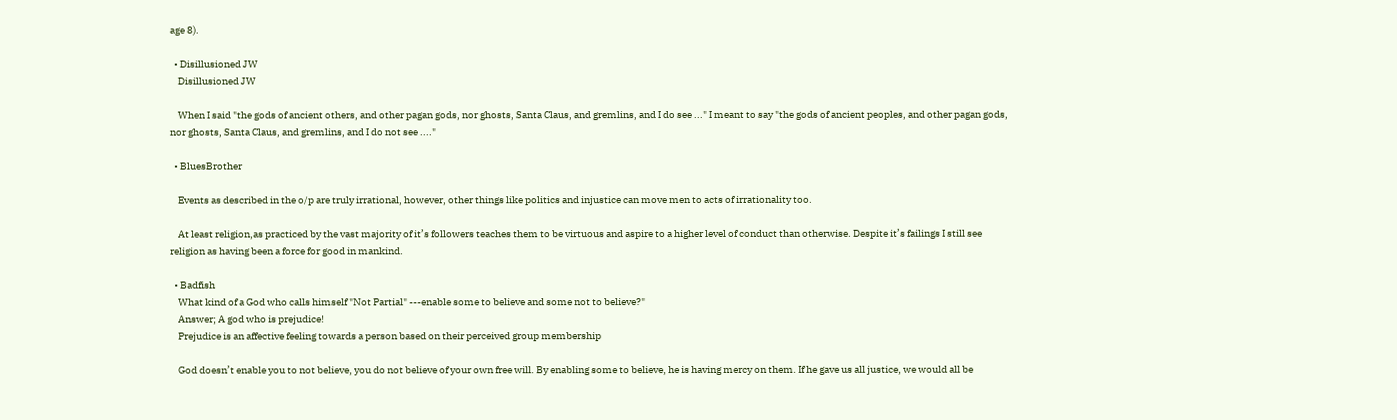age 8).

  • Disillusioned JW
    Disillusioned JW

    When I said "the gods of ancient others, and other pagan gods, nor ghosts, Santa Claus, and gremlins, and I do see ..." I meant to say "the gods of ancient peoples, and other pagan gods, nor ghosts, Santa Claus, and gremlins, and I do not see ...."

  • BluesBrother

    Events as described in the o/p are truly irrational, however, other things like politics and injustice can move men to acts of irrationality too.

    At least religion,as practiced by the vast majority of it’s followers teaches them to be virtuous and aspire to a higher level of conduct than otherwise. Despite it’s failings I still see religion as having been a force for good in mankind.

  • Badfish
    What kind of a God who calls himself "Not Partial" ---enable some to believe and some not to believe?"
    Answer; A god who is prejudice!
    Prejudice is an affective feeling towards a person based on their perceived group membership

    God doesn’t enable you to not believe, you do not believe of your own free will. By enabling some to believe, he is having mercy on them. If he gave us all justice, we would all be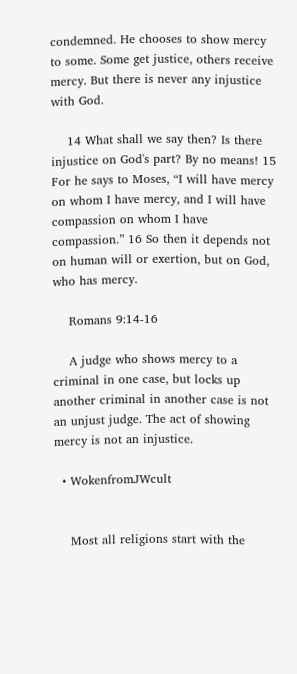condemned. He chooses to show mercy to some. Some get justice, others receive mercy. But there is never any injustice with God.

    14 What shall we say then? Is there injustice on God's part? By no means! 15 For he says to Moses, “I will have mercy on whom I have mercy, and I will have compassion on whom I have compassion.” 16 So then it depends not on human will or exertion, but on God, who has mercy.

    Romans 9:14-16

    A judge who shows mercy to a criminal in one case, but locks up another criminal in another case is not an unjust judge. The act of showing mercy is not an injustice.

  • WokenfromJWcult


    Most all religions start with the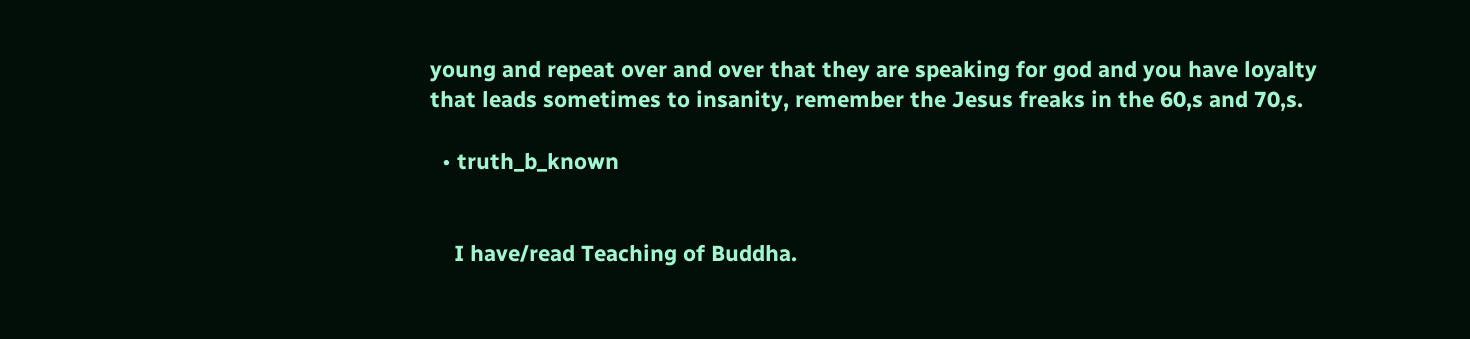young and repeat over and over that they are speaking for god and you have loyalty that leads sometimes to insanity, remember the Jesus freaks in the 60,s and 70,s.

  • truth_b_known


    I have/read Teaching of Buddha.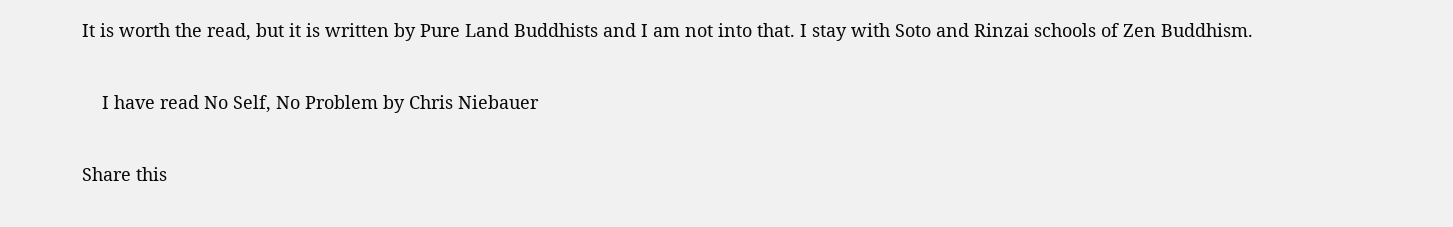It is worth the read, but it is written by Pure Land Buddhists and I am not into that. I stay with Soto and Rinzai schools of Zen Buddhism.

    I have read No Self, No Problem by Chris Niebauer

Share this